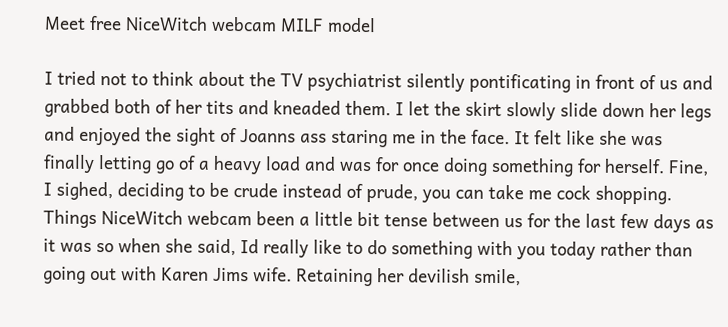Meet free NiceWitch webcam MILF model

I tried not to think about the TV psychiatrist silently pontificating in front of us and grabbed both of her tits and kneaded them. I let the skirt slowly slide down her legs and enjoyed the sight of Joanns ass staring me in the face. It felt like she was finally letting go of a heavy load and was for once doing something for herself. Fine, I sighed, deciding to be crude instead of prude, you can take me cock shopping. Things NiceWitch webcam been a little bit tense between us for the last few days as it was so when she said, Id really like to do something with you today rather than going out with Karen Jims wife. Retaining her devilish smile,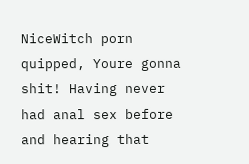NiceWitch porn quipped, Youre gonna shit! Having never had anal sex before and hearing that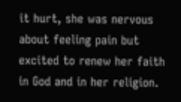it hurt, she was nervous about feeling pain but excited to renew her faith in God and in her religion.